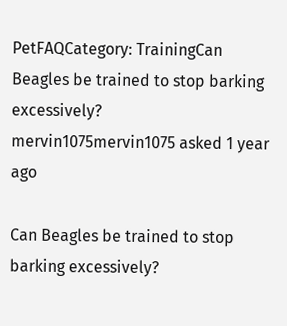PetFAQCategory: TrainingCan Beagles be trained to stop barking excessively?
mervin1075mervin1075 asked 1 year ago

Can Beagles be trained to stop barking excessively?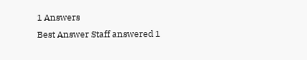1 Answers
Best Answer Staff answered 1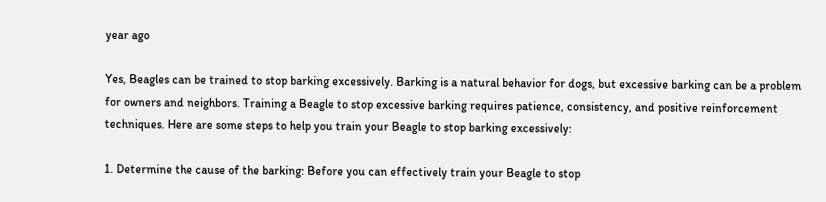year ago

Yes, Beagles can be trained to stop barking excessively. Barking is a natural behavior for dogs, but excessive barking can be a problem for owners and neighbors. Training a Beagle to stop excessive barking requires patience, consistency, and positive reinforcement techniques. Here are some steps to help you train your Beagle to stop barking excessively:

1. Determine the cause of the barking: Before you can effectively train your Beagle to stop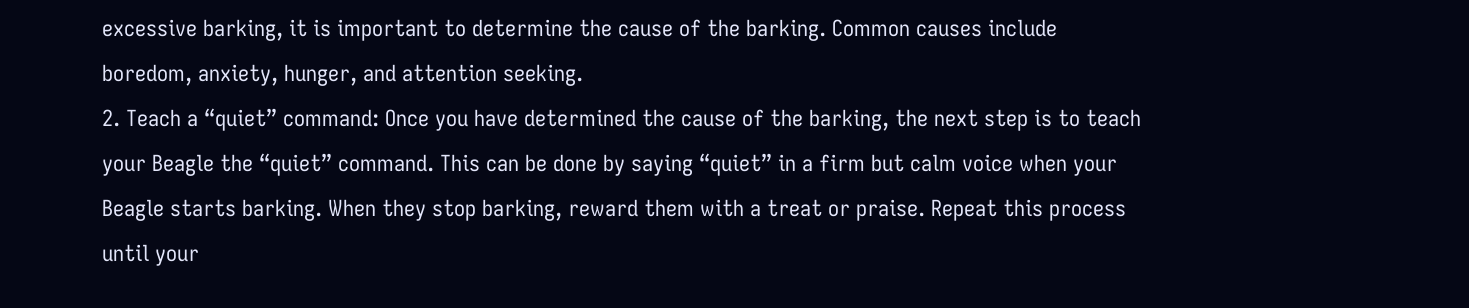excessive barking, it is important to determine the cause of the barking. Common causes include boredom, anxiety, hunger, and attention seeking.
2. Teach a “quiet” command: Once you have determined the cause of the barking, the next step is to teach your Beagle the “quiet” command. This can be done by saying “quiet” in a firm but calm voice when your Beagle starts barking. When they stop barking, reward them with a treat or praise. Repeat this process until your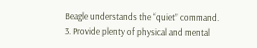Beagle understands the “quiet” command.
3. Provide plenty of physical and mental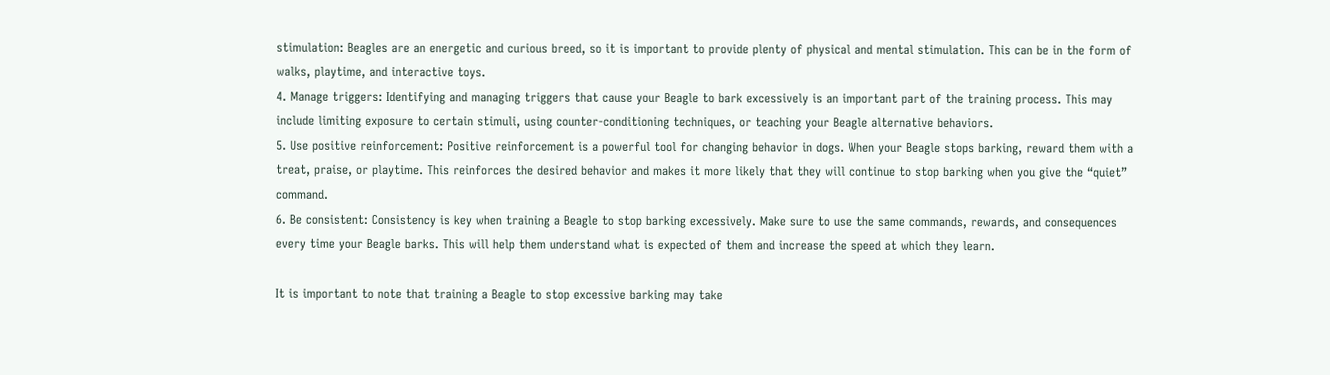stimulation: Beagles are an energetic and curious breed, so it is important to provide plenty of physical and mental stimulation. This can be in the form of walks, playtime, and interactive toys.
4. Manage triggers: Identifying and managing triggers that cause your Beagle to bark excessively is an important part of the training process. This may include limiting exposure to certain stimuli, using counter-conditioning techniques, or teaching your Beagle alternative behaviors.
5. Use positive reinforcement: Positive reinforcement is a powerful tool for changing behavior in dogs. When your Beagle stops barking, reward them with a treat, praise, or playtime. This reinforces the desired behavior and makes it more likely that they will continue to stop barking when you give the “quiet” command.
6. Be consistent: Consistency is key when training a Beagle to stop barking excessively. Make sure to use the same commands, rewards, and consequences every time your Beagle barks. This will help them understand what is expected of them and increase the speed at which they learn.

It is important to note that training a Beagle to stop excessive barking may take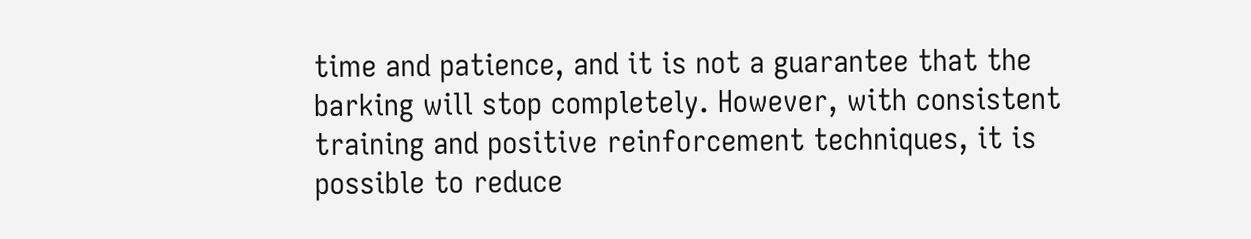time and patience, and it is not a guarantee that the barking will stop completely. However, with consistent training and positive reinforcement techniques, it is possible to reduce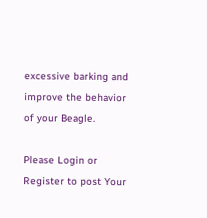excessive barking and improve the behavior of your Beagle.

Please Login or Register to post Your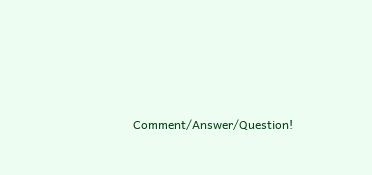Comment/Answer/Question!